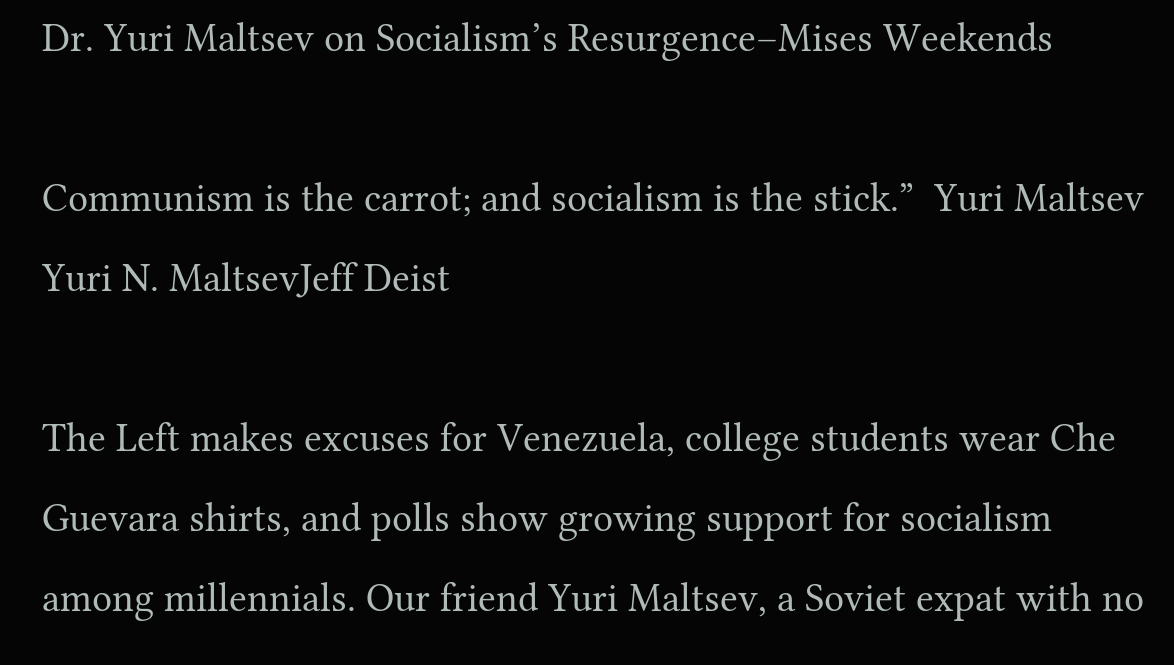Dr. Yuri Maltsev on Socialism’s Resurgence–Mises Weekends

Communism is the carrot; and socialism is the stick.”  Yuri Maltsev
Yuri N. MaltsevJeff Deist

The Left makes excuses for Venezuela, college students wear Che Guevara shirts, and polls show growing support for socialism among millennials. Our friend Yuri Maltsev, a Soviet expat with no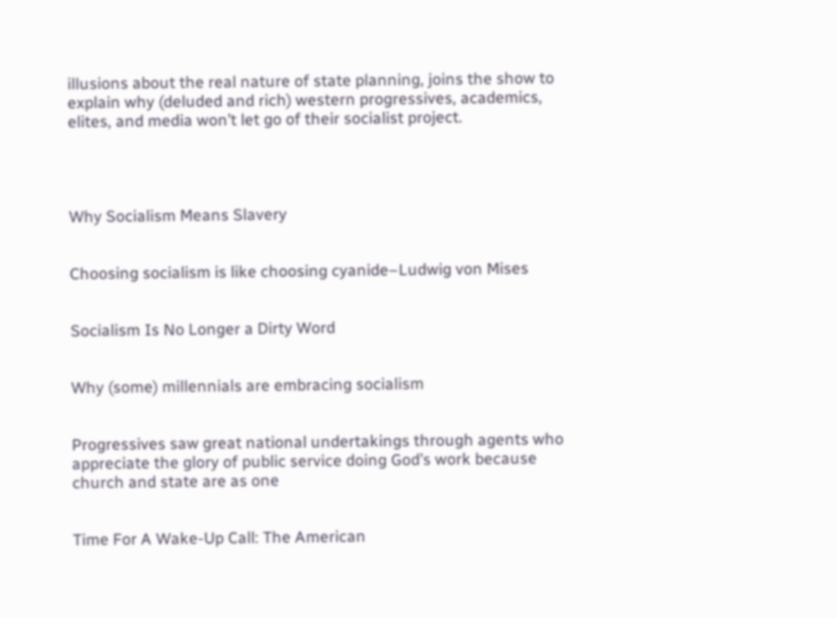illusions about the real nature of state planning, joins the show to explain why (deluded and rich) western progressives, academics, elites, and media won’t let go of their socialist project.




Why Socialism Means Slavery


Choosing socialism is like choosing cyanide–Ludwig von Mises


Socialism Is No Longer a Dirty Word


Why (some) millennials are embracing socialism


Progressives saw great national undertakings through agents who appreciate the glory of public service doing God’s work because church and state are as one


Time For A Wake-Up Call: The American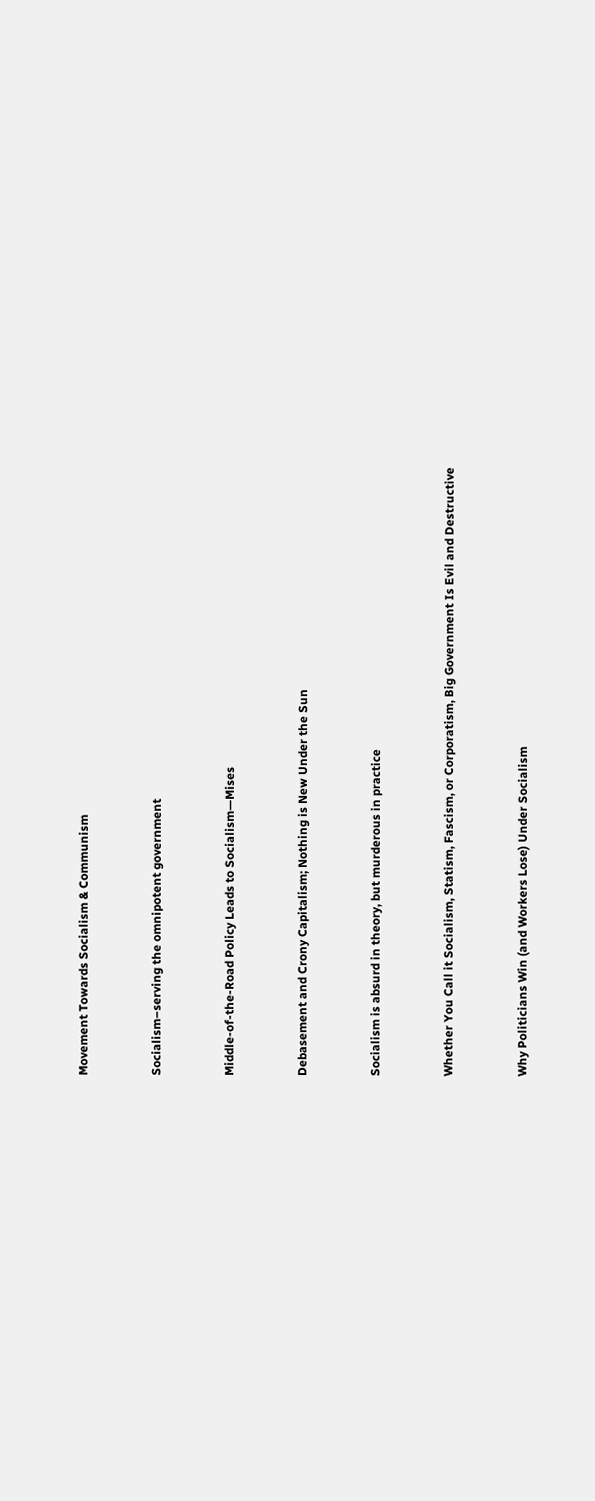Movement Towards Socialism & Communism


Socialism–serving the omnipotent government


Middle-of-the-Road Policy Leads to Socialism—Mises


Debasement and Crony Capitalism; Nothing is New Under the Sun


Socialism is absurd in theory, but murderous in practice


Whether You Call it Socialism, Statism, Fascism, or Corporatism, Big Government Is Evil and Destructive


Why Politicians Win (and Workers Lose) Under Socialism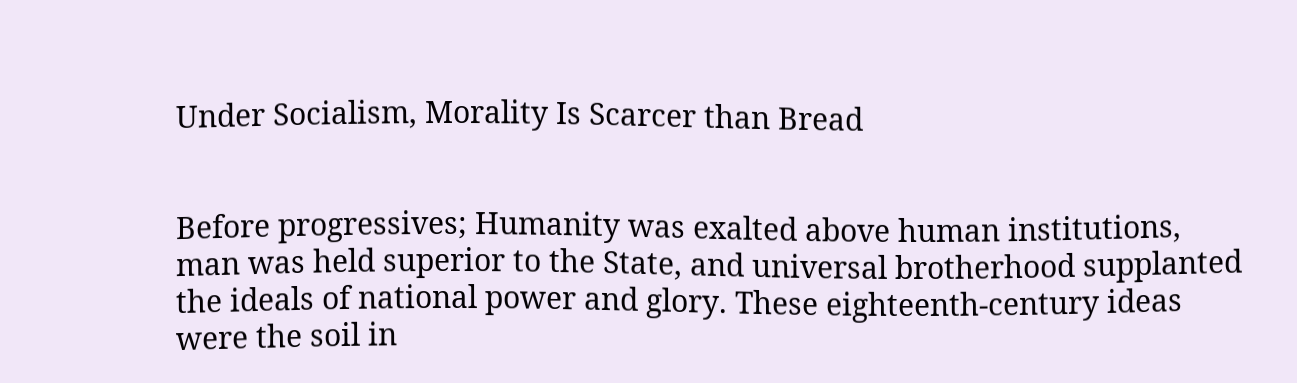Under Socialism, Morality Is Scarcer than Bread


Before progressives; Humanity was exalted above human institutions, man was held superior to the State, and universal brotherhood supplanted the ideals of national power and glory. These eighteenth-century ideas were the soil in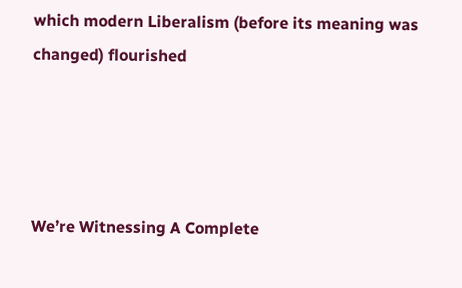which modern Liberalism (before its meaning was changed) flourished




We’re Witnessing A Complete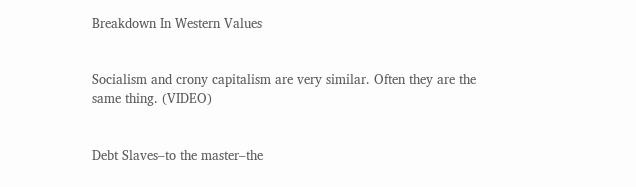Breakdown In Western Values


Socialism and crony capitalism are very similar. Often they are the same thing. (VIDEO)


Debt Slaves–to the master–the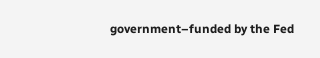government–funded by the Fed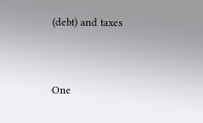(debt) and taxes


One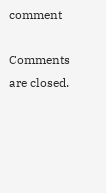comment

Comments are closed.